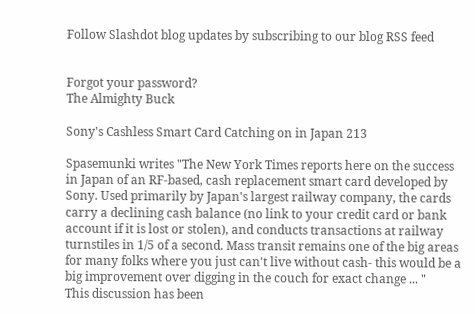Follow Slashdot blog updates by subscribing to our blog RSS feed


Forgot your password?
The Almighty Buck

Sony's Cashless Smart Card Catching on in Japan 213

Spasemunki writes "The New York Times reports here on the success in Japan of an RF-based, cash replacement smart card developed by Sony. Used primarily by Japan's largest railway company, the cards carry a declining cash balance (no link to your credit card or bank account if it is lost or stolen), and conducts transactions at railway turnstiles in 1/5 of a second. Mass transit remains one of the big areas for many folks where you just can't live without cash- this would be a big improvement over digging in the couch for exact change ... "
This discussion has been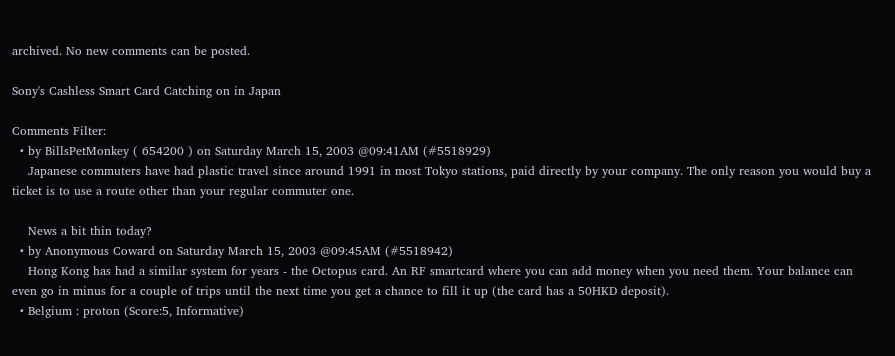archived. No new comments can be posted.

Sony's Cashless Smart Card Catching on in Japan

Comments Filter:
  • by BillsPetMonkey ( 654200 ) on Saturday March 15, 2003 @09:41AM (#5518929)
    Japanese commuters have had plastic travel since around 1991 in most Tokyo stations, paid directly by your company. The only reason you would buy a ticket is to use a route other than your regular commuter one.

    News a bit thin today?
  • by Anonymous Coward on Saturday March 15, 2003 @09:45AM (#5518942)
    Hong Kong has had a similar system for years - the Octopus card. An RF smartcard where you can add money when you need them. Your balance can even go in minus for a couple of trips until the next time you get a chance to fill it up (the card has a 50HKD deposit).
  • Belgium : proton (Score:5, Informative)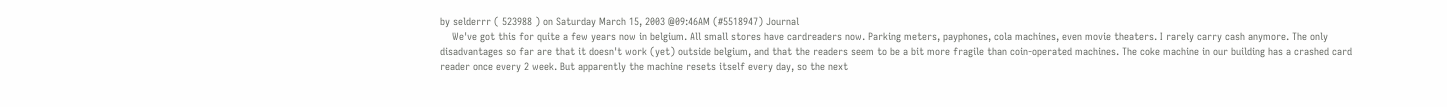by selderrr ( 523988 ) on Saturday March 15, 2003 @09:46AM (#5518947) Journal
    We've got this for quite a few years now in belgium. All small stores have cardreaders now. Parking meters, payphones, cola machines, even movie theaters. I rarely carry cash anymore. The only disadvantages so far are that it doesn't work (yet) outside belgium, and that the readers seem to be a bit more fragile than coin-operated machines. The coke machine in our building has a crashed card reader once every 2 week. But apparently the machine resets itself every day, so the next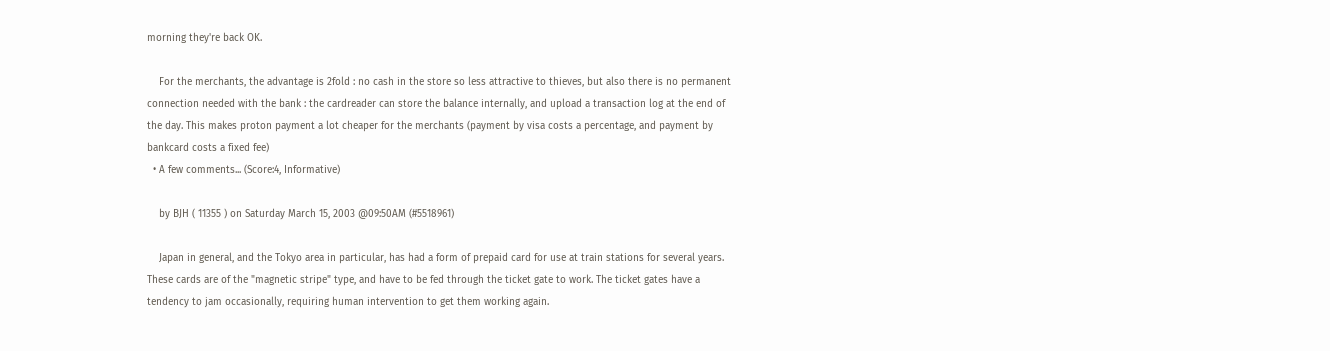morning they're back OK.

    For the merchants, the advantage is 2fold : no cash in the store so less attractive to thieves, but also there is no permanent connection needed with the bank : the cardreader can store the balance internally, and upload a transaction log at the end of the day. This makes proton payment a lot cheaper for the merchants (payment by visa costs a percentage, and payment by bankcard costs a fixed fee)
  • A few comments... (Score:4, Informative)

    by BJH ( 11355 ) on Saturday March 15, 2003 @09:50AM (#5518961)

    Japan in general, and the Tokyo area in particular, has had a form of prepaid card for use at train stations for several years. These cards are of the "magnetic stripe" type, and have to be fed through the ticket gate to work. The ticket gates have a tendency to jam occasionally, requiring human intervention to get them working again.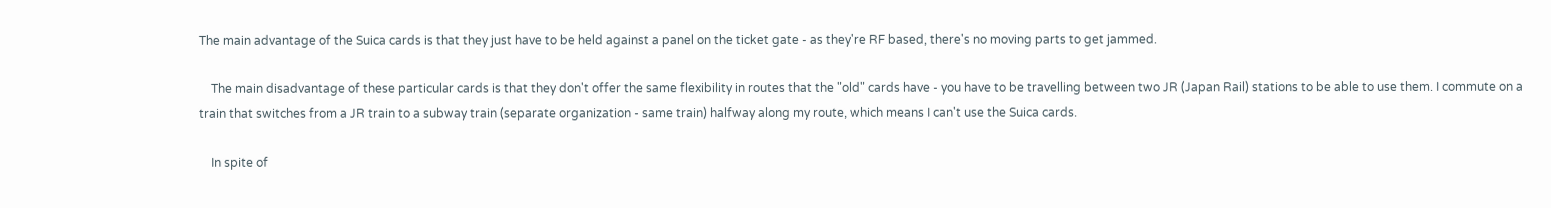The main advantage of the Suica cards is that they just have to be held against a panel on the ticket gate - as they're RF based, there's no moving parts to get jammed.

    The main disadvantage of these particular cards is that they don't offer the same flexibility in routes that the "old" cards have - you have to be travelling between two JR (Japan Rail) stations to be able to use them. I commute on a train that switches from a JR train to a subway train (separate organization - same train) halfway along my route, which means I can't use the Suica cards.

    In spite of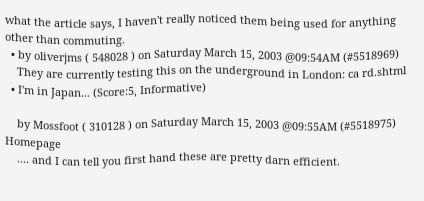what the article says, I haven't really noticed them being used for anything other than commuting.
  • by oliverjms ( 548028 ) on Saturday March 15, 2003 @09:54AM (#5518969)
    They are currently testing this on the underground in London: ca rd.shtml
  • I'm in Japan... (Score:5, Informative)

    by Mossfoot ( 310128 ) on Saturday March 15, 2003 @09:55AM (#5518975) Homepage
    .... and I can tell you first hand these are pretty darn efficient.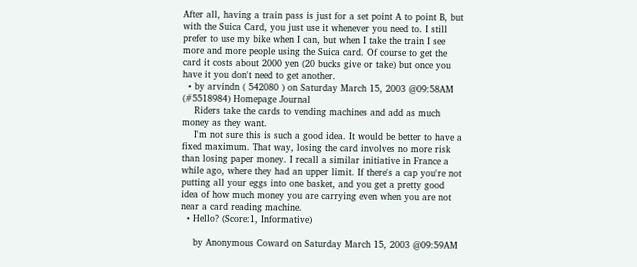After all, having a train pass is just for a set point A to point B, but with the Suica Card, you just use it whenever you need to. I still prefer to use my bike when I can, but when I take the train I see more and more people using the Suica card. Of course to get the card it costs about 2000 yen (20 bucks give or take) but once you have it you don't need to get another.
  • by arvindn ( 542080 ) on Saturday March 15, 2003 @09:58AM (#5518984) Homepage Journal
    Riders take the cards to vending machines and add as much money as they want.
    I'm not sure this is such a good idea. It would be better to have a fixed maximum. That way, losing the card involves no more risk than losing paper money. I recall a similar initiative in France a while ago, where they had an upper limit. If there's a cap you're not putting all your eggs into one basket, and you get a pretty good idea of how much money you are carrying even when you are not near a card reading machine.
  • Hello? (Score:1, Informative)

    by Anonymous Coward on Saturday March 15, 2003 @09:59AM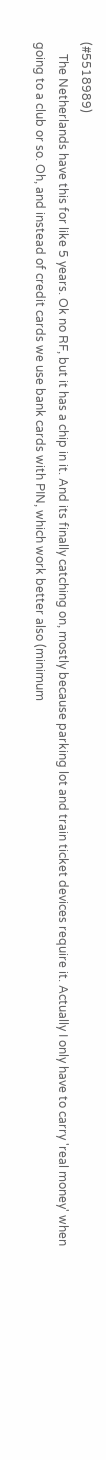(#5518989)
    The Netherlands have this for like 5 years. Ok no RF, but it has a chip in it. And its finally catching on, mostly because parking lot and train ticket devices require it. Actually I only have to carry 'real money' when going to a club or so. Oh, and instead of credit cards we use bank cards with PIN, which work better also (minimum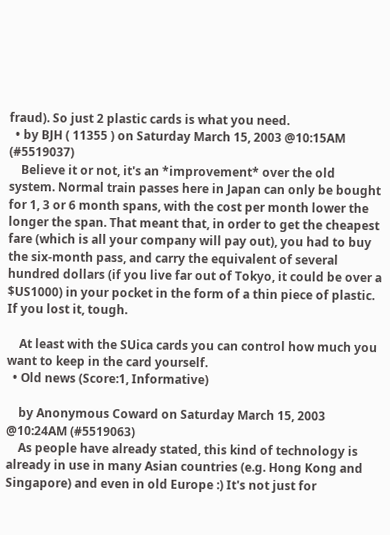fraud). So just 2 plastic cards is what you need.
  • by BJH ( 11355 ) on Saturday March 15, 2003 @10:15AM (#5519037)
    Believe it or not, it's an *improvement* over the old system. Normal train passes here in Japan can only be bought for 1, 3 or 6 month spans, with the cost per month lower the longer the span. That meant that, in order to get the cheapest fare (which is all your company will pay out), you had to buy the six-month pass, and carry the equivalent of several hundred dollars (if you live far out of Tokyo, it could be over a $US1000) in your pocket in the form of a thin piece of plastic. If you lost it, tough.

    At least with the SUica cards you can control how much you want to keep in the card yourself.
  • Old news (Score:1, Informative)

    by Anonymous Coward on Saturday March 15, 2003 @10:24AM (#5519063)
    As people have already stated, this kind of technology is already in use in many Asian countries (e.g. Hong Kong and Singapore) and even in old Europe :) It's not just for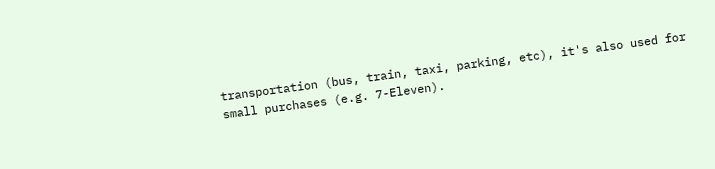transportation (bus, train, taxi, parking, etc), it's also used for small purchases (e.g. 7-Eleven).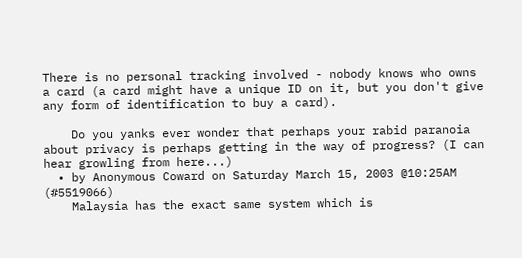There is no personal tracking involved - nobody knows who owns a card (a card might have a unique ID on it, but you don't give any form of identification to buy a card).

    Do you yanks ever wonder that perhaps your rabid paranoia about privacy is perhaps getting in the way of progress? (I can hear growling from here...)
  • by Anonymous Coward on Saturday March 15, 2003 @10:25AM (#5519066)
    Malaysia has the exact same system which is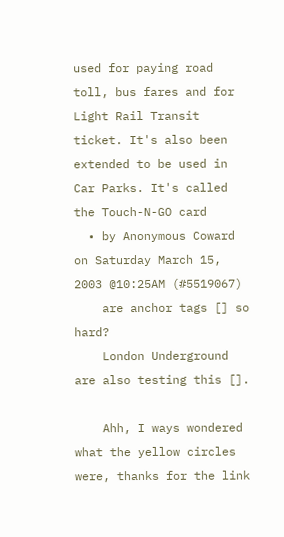used for paying road toll, bus fares and for Light Rail Transit ticket. It's also been extended to be used in Car Parks. It's called the Touch-N-GO card
  • by Anonymous Coward on Saturday March 15, 2003 @10:25AM (#5519067)
    are anchor tags [] so hard?
    London Underground are also testing this [].

    Ahh, I ways wondered what the yellow circles were, thanks for the link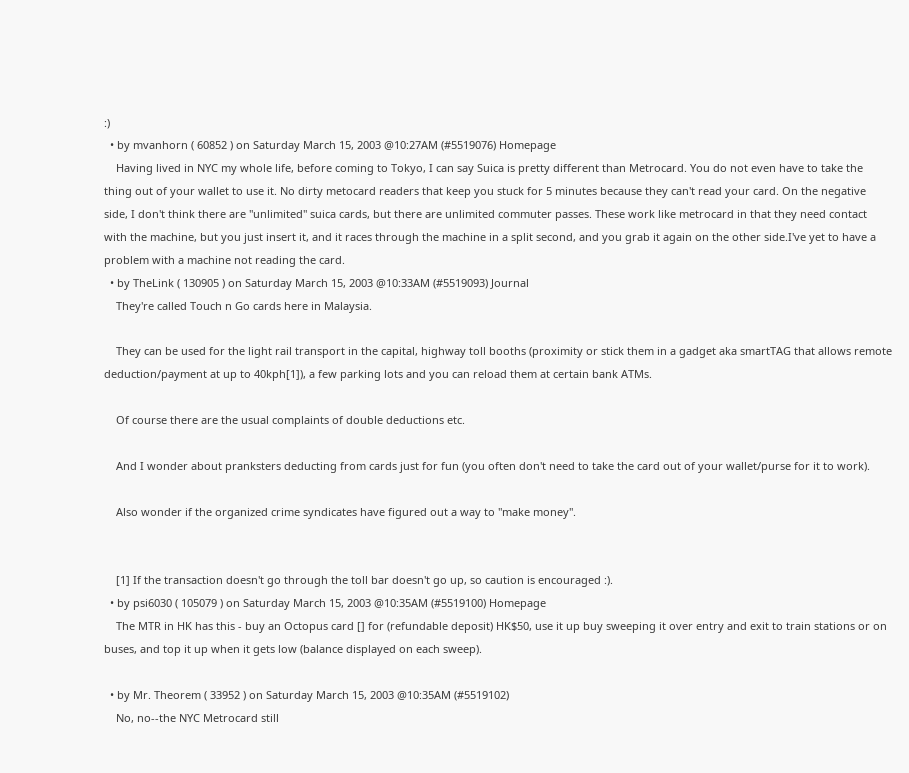:)
  • by mvanhorn ( 60852 ) on Saturday March 15, 2003 @10:27AM (#5519076) Homepage
    Having lived in NYC my whole life, before coming to Tokyo, I can say Suica is pretty different than Metrocard. You do not even have to take the thing out of your wallet to use it. No dirty metocard readers that keep you stuck for 5 minutes because they can't read your card. On the negative side, I don't think there are "unlimited" suica cards, but there are unlimited commuter passes. These work like metrocard in that they need contact with the machine, but you just insert it, and it races through the machine in a split second, and you grab it again on the other side.I've yet to have a problem with a machine not reading the card.
  • by TheLink ( 130905 ) on Saturday March 15, 2003 @10:33AM (#5519093) Journal
    They're called Touch n Go cards here in Malaysia.

    They can be used for the light rail transport in the capital, highway toll booths (proximity or stick them in a gadget aka smartTAG that allows remote deduction/payment at up to 40kph[1]), a few parking lots and you can reload them at certain bank ATMs.

    Of course there are the usual complaints of double deductions etc.

    And I wonder about pranksters deducting from cards just for fun (you often don't need to take the card out of your wallet/purse for it to work).

    Also wonder if the organized crime syndicates have figured out a way to "make money".


    [1] If the transaction doesn't go through the toll bar doesn't go up, so caution is encouraged :).
  • by psi6030 ( 105079 ) on Saturday March 15, 2003 @10:35AM (#5519100) Homepage
    The MTR in HK has this - buy an Octopus card [] for (refundable deposit) HK$50, use it up buy sweeping it over entry and exit to train stations or on buses, and top it up when it gets low (balance displayed on each sweep).

  • by Mr. Theorem ( 33952 ) on Saturday March 15, 2003 @10:35AM (#5519102)
    No, no--the NYC Metrocard still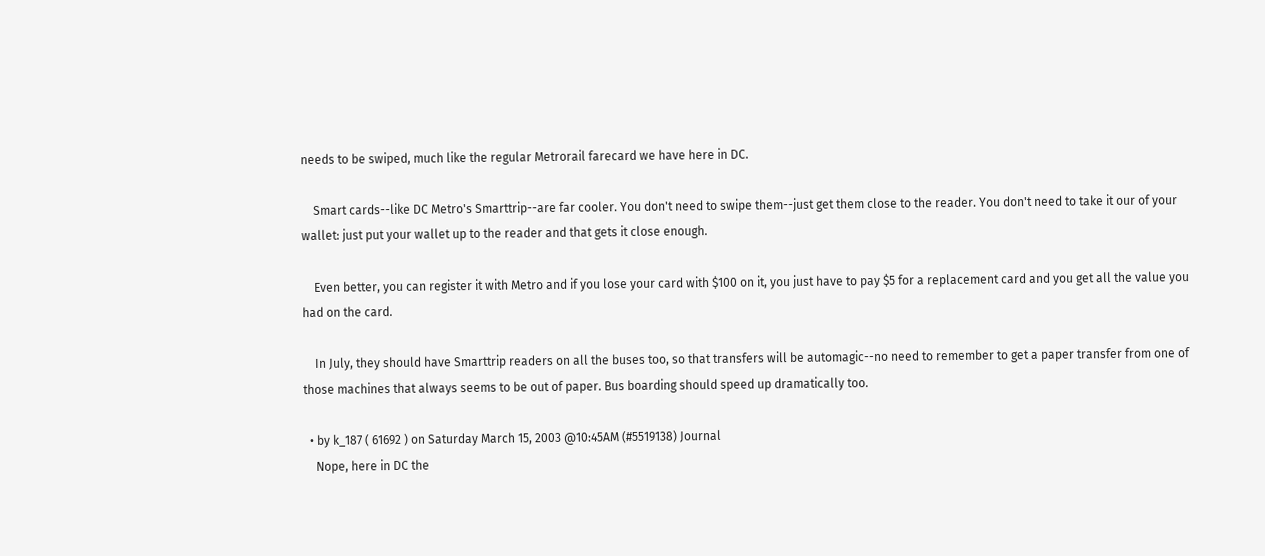needs to be swiped, much like the regular Metrorail farecard we have here in DC.

    Smart cards--like DC Metro's Smarttrip--are far cooler. You don't need to swipe them--just get them close to the reader. You don't need to take it our of your wallet: just put your wallet up to the reader and that gets it close enough.

    Even better, you can register it with Metro and if you lose your card with $100 on it, you just have to pay $5 for a replacement card and you get all the value you had on the card.

    In July, they should have Smarttrip readers on all the buses too, so that transfers will be automagic--no need to remember to get a paper transfer from one of those machines that always seems to be out of paper. Bus boarding should speed up dramatically too.

  • by k_187 ( 61692 ) on Saturday March 15, 2003 @10:45AM (#5519138) Journal
    Nope, here in DC the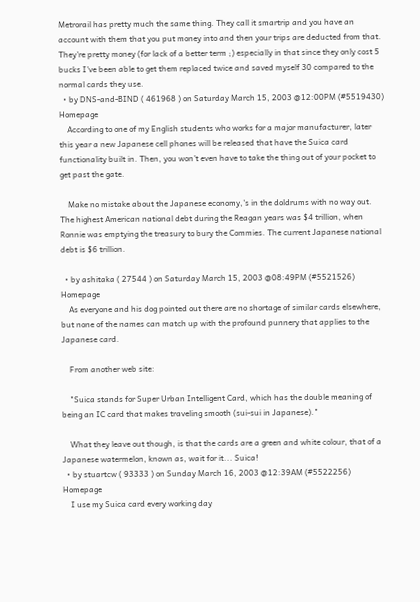Metrorail has pretty much the same thing. They call it smartrip and you have an account with them that you put money into and then your trips are deducted from that. They're pretty money (for lack of a better term ;) especially in that since they only cost 5 bucks I've been able to get them replaced twice and saved myself 30 compared to the normal cards they use.
  • by DNS-and-BIND ( 461968 ) on Saturday March 15, 2003 @12:00PM (#5519430) Homepage
    According to one of my English students who works for a major manufacturer, later this year a new Japanese cell phones will be released that have the Suica card functionality built in. Then, you won't even have to take the thing out of your pocket to get past the gate.

    Make no mistake about the Japanese economy,'s in the doldrums with no way out. The highest American national debt during the Reagan years was $4 trillion, when Ronnie was emptying the treasury to bury the Commies. The current Japanese national debt is $6 trillion.

  • by ashitaka ( 27544 ) on Saturday March 15, 2003 @08:49PM (#5521526) Homepage
    As everyone and his dog pointed out there are no shortage of similar cards elsewhere, but none of the names can match up with the profound punnery that applies to the Japanese card.

    From another web site:

    "Suica stands for Super Urban Intelligent Card, which has the double meaning of being an IC card that makes traveling smooth (sui-sui in Japanese)."

    What they leave out though, is that the cards are a green and white colour, that of a Japanese watermelon, known as, wait for it... Suica!
  • by stuartcw ( 93333 ) on Sunday March 16, 2003 @12:39AM (#5522256) Homepage
    I use my Suica card every working day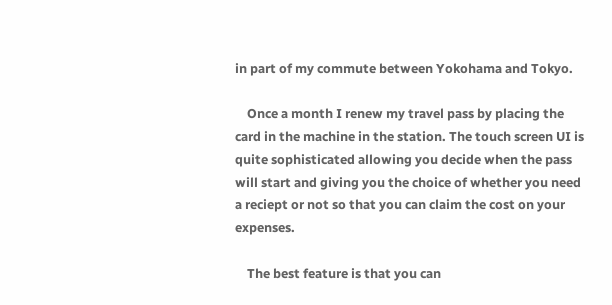in part of my commute between Yokohama and Tokyo.

    Once a month I renew my travel pass by placing the card in the machine in the station. The touch screen UI is quite sophisticated allowing you decide when the pass will start and giving you the choice of whether you need a reciept or not so that you can claim the cost on your expenses.

    The best feature is that you can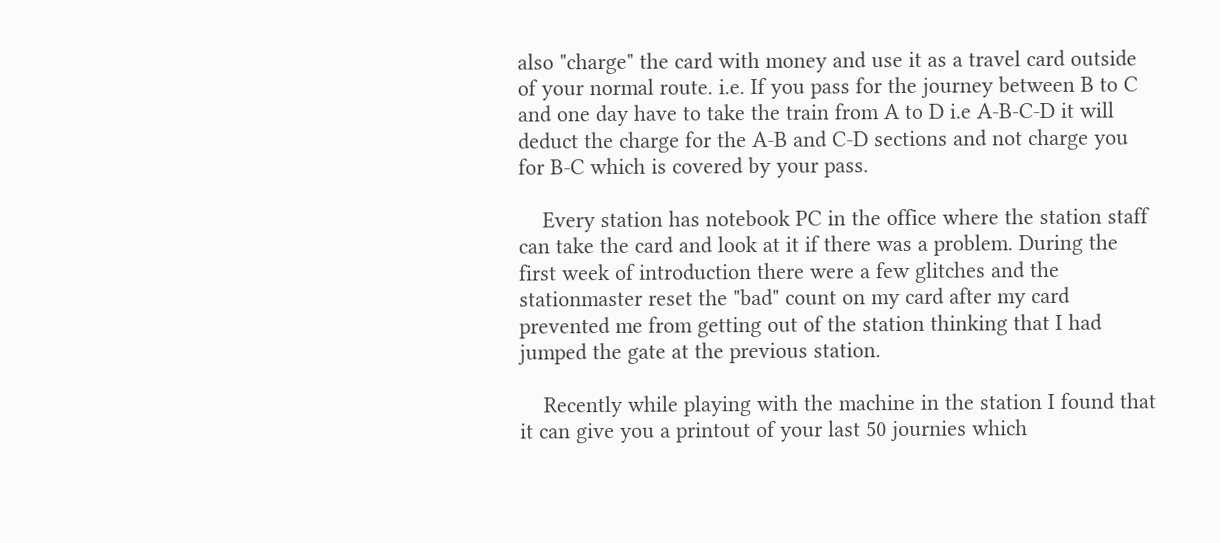also "charge" the card with money and use it as a travel card outside of your normal route. i.e. If you pass for the journey between B to C and one day have to take the train from A to D i.e A-B-C-D it will deduct the charge for the A-B and C-D sections and not charge you for B-C which is covered by your pass.

    Every station has notebook PC in the office where the station staff can take the card and look at it if there was a problem. During the first week of introduction there were a few glitches and the stationmaster reset the "bad" count on my card after my card prevented me from getting out of the station thinking that I had jumped the gate at the previous station.

    Recently while playing with the machine in the station I found that it can give you a printout of your last 50 journies which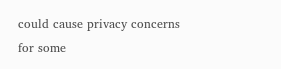could cause privacy concerns for some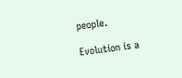people.

Evolution is a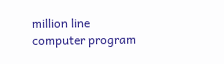million line computer program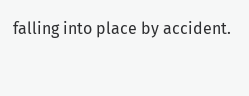falling into place by accident.